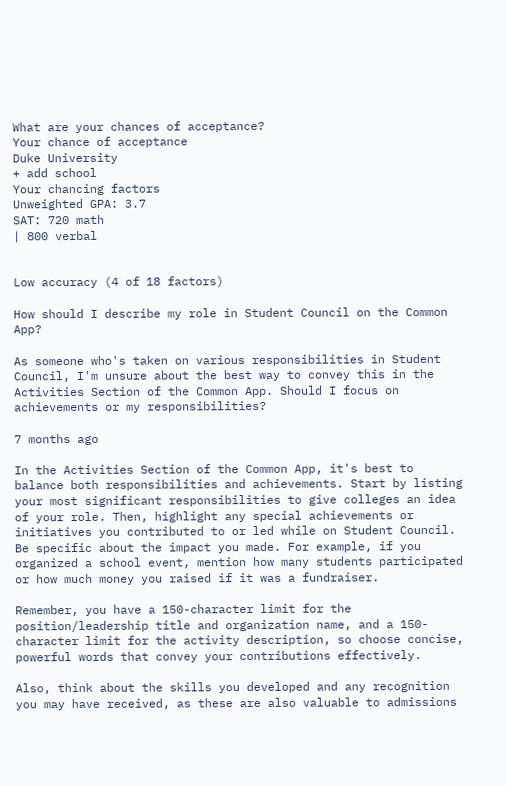What are your chances of acceptance?
Your chance of acceptance
Duke University
+ add school
Your chancing factors
Unweighted GPA: 3.7
SAT: 720 math
| 800 verbal


Low accuracy (4 of 18 factors)

How should I describe my role in Student Council on the Common App?

As someone who's taken on various responsibilities in Student Council, I'm unsure about the best way to convey this in the Activities Section of the Common App. Should I focus on achievements or my responsibilities?

7 months ago

In the Activities Section of the Common App, it's best to balance both responsibilities and achievements. Start by listing your most significant responsibilities to give colleges an idea of your role. Then, highlight any special achievements or initiatives you contributed to or led while on Student Council. Be specific about the impact you made. For example, if you organized a school event, mention how many students participated or how much money you raised if it was a fundraiser.

Remember, you have a 150-character limit for the position/leadership title and organization name, and a 150-character limit for the activity description, so choose concise, powerful words that convey your contributions effectively.

Also, think about the skills you developed and any recognition you may have received, as these are also valuable to admissions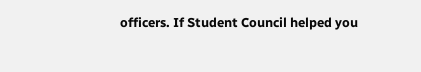officers. If Student Council helped you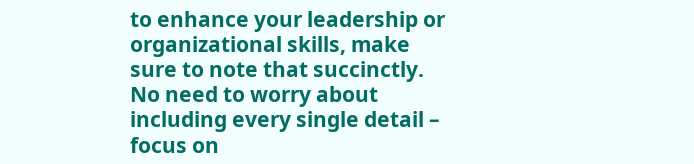to enhance your leadership or organizational skills, make sure to note that succinctly. No need to worry about including every single detail – focus on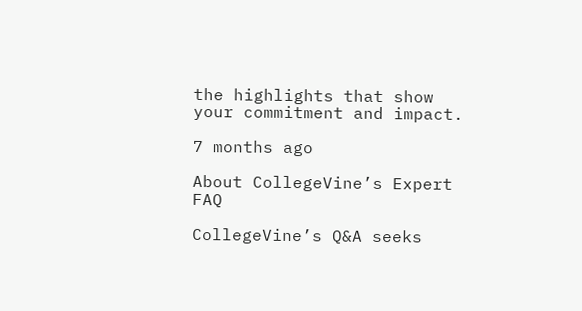the highlights that show your commitment and impact.

7 months ago

About CollegeVine’s Expert FAQ

CollegeVine’s Q&A seeks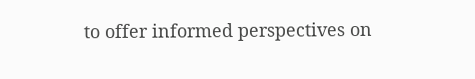to offer informed perspectives on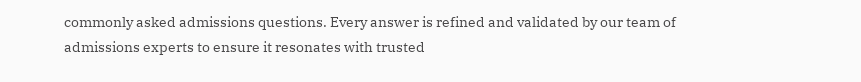commonly asked admissions questions. Every answer is refined and validated by our team of admissions experts to ensure it resonates with trusted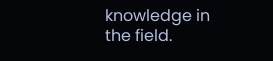knowledge in the field.